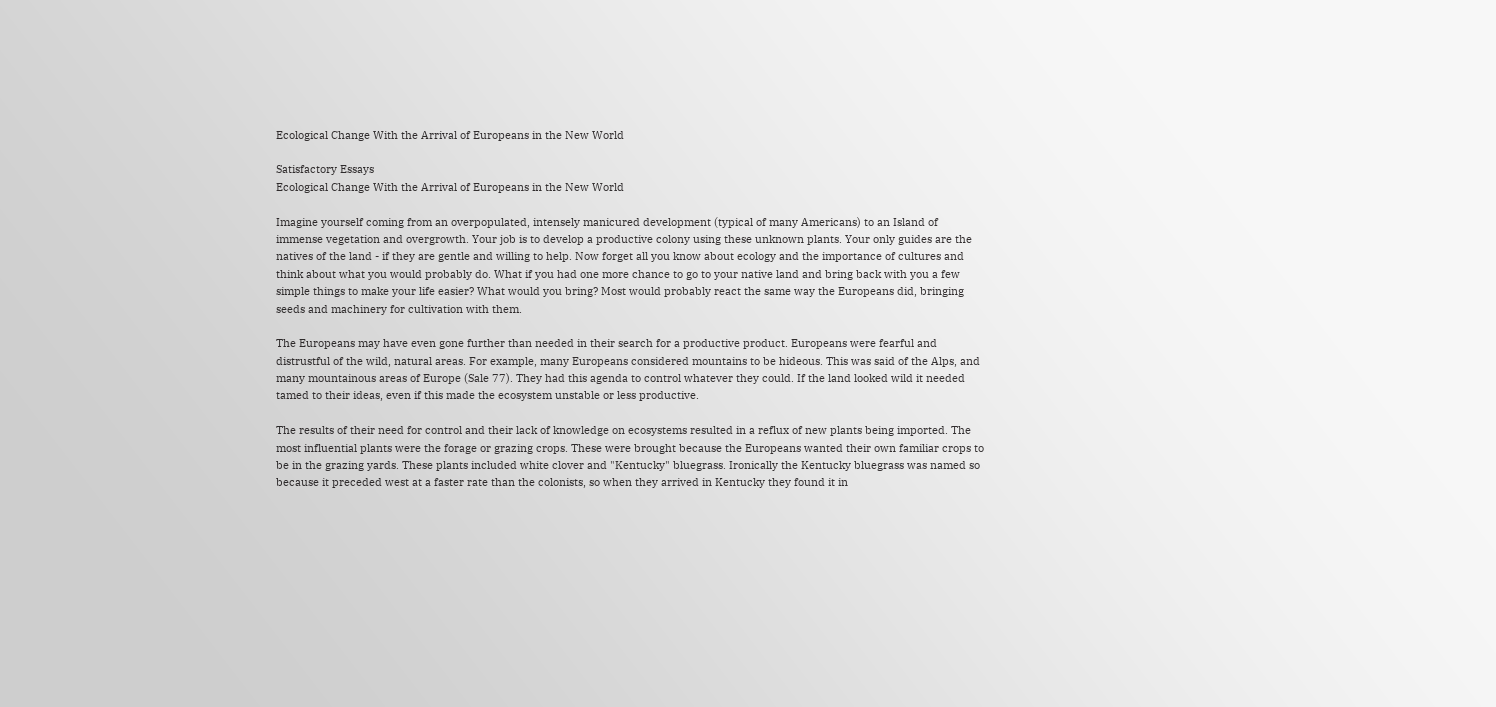Ecological Change With the Arrival of Europeans in the New World

Satisfactory Essays
Ecological Change With the Arrival of Europeans in the New World

Imagine yourself coming from an overpopulated, intensely manicured development (typical of many Americans) to an Island of immense vegetation and overgrowth. Your job is to develop a productive colony using these unknown plants. Your only guides are the natives of the land - if they are gentle and willing to help. Now forget all you know about ecology and the importance of cultures and think about what you would probably do. What if you had one more chance to go to your native land and bring back with you a few simple things to make your life easier? What would you bring? Most would probably react the same way the Europeans did, bringing seeds and machinery for cultivation with them.

The Europeans may have even gone further than needed in their search for a productive product. Europeans were fearful and distrustful of the wild, natural areas. For example, many Europeans considered mountains to be hideous. This was said of the Alps, and many mountainous areas of Europe (Sale 77). They had this agenda to control whatever they could. If the land looked wild it needed tamed to their ideas, even if this made the ecosystem unstable or less productive.

The results of their need for control and their lack of knowledge on ecosystems resulted in a reflux of new plants being imported. The most influential plants were the forage or grazing crops. These were brought because the Europeans wanted their own familiar crops to be in the grazing yards. These plants included white clover and "Kentucky" bluegrass. Ironically the Kentucky bluegrass was named so because it preceded west at a faster rate than the colonists, so when they arrived in Kentucky they found it in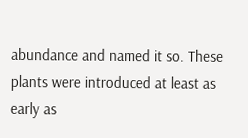abundance and named it so. These plants were introduced at least as early as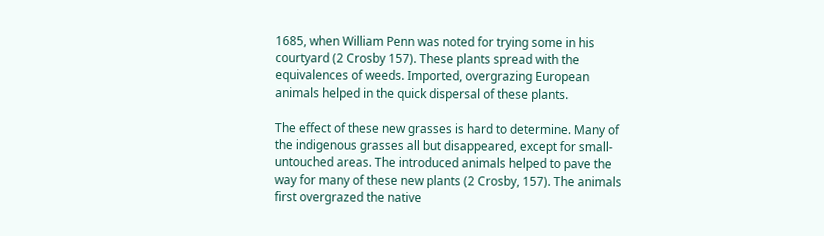1685, when William Penn was noted for trying some in his courtyard (2 Crosby 157). These plants spread with the equivalences of weeds. Imported, overgrazing European animals helped in the quick dispersal of these plants.

The effect of these new grasses is hard to determine. Many of the indigenous grasses all but disappeared, except for small-untouched areas. The introduced animals helped to pave the way for many of these new plants (2 Crosby, 157). The animals first overgrazed the native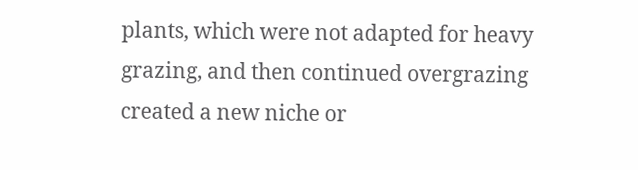plants, which were not adapted for heavy grazing, and then continued overgrazing created a new niche or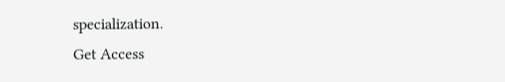specialization.
Get Access